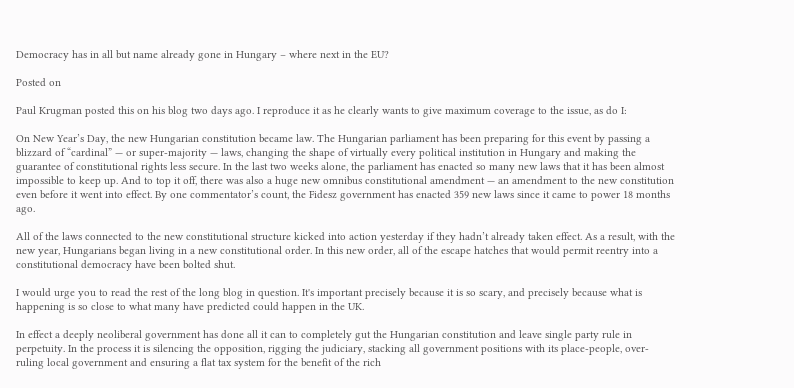Democracy has in all but name already gone in Hungary – where next in the EU?

Posted on

Paul Krugman posted this on his blog two days ago. I reproduce it as he clearly wants to give maximum coverage to the issue, as do I:

On New Year’s Day, the new Hungarian constitution became law. The Hungarian parliament has been preparing for this event by passing a blizzard of “cardinal” — or super-majority — laws, changing the shape of virtually every political institution in Hungary and making the guarantee of constitutional rights less secure. In the last two weeks alone, the parliament has enacted so many new laws that it has been almost impossible to keep up. And to top it off, there was also a huge new omnibus constitutional amendment — an amendment to the new constitution even before it went into effect. By one commentator’s count, the Fidesz government has enacted 359 new laws since it came to power 18 months ago.

All of the laws connected to the new constitutional structure kicked into action yesterday if they hadn’t already taken effect. As a result, with the new year, Hungarians began living in a new constitutional order. In this new order, all of the escape hatches that would permit reentry into a constitutional democracy have been bolted shut.

I would urge you to read the rest of the long blog in question. It's important precisely because it is so scary, and precisely because what is happening is so close to what many have predicted could happen in the UK.

In effect a deeply neoliberal government has done all it can to completely gut the Hungarian constitution and leave single party rule in perpetuity. In the process it is silencing the opposition, rigging the judiciary, stacking all government positions with its place-people, over-ruling local government and ensuring a flat tax system for the benefit of the rich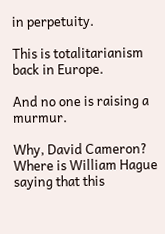in perpetuity.

This is totalitarianism back in Europe.

And no one is raising a murmur.

Why, David Cameron? Where is William Hague saying that this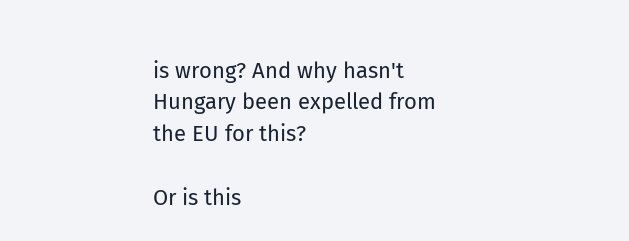is wrong? And why hasn't Hungary been expelled from the EU for this?

Or is this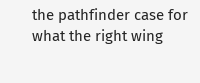the pathfinder case for what the right wing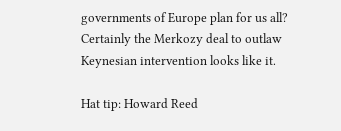governments of Europe plan for us all? Certainly the Merkozy deal to outlaw Keynesian intervention looks like it.

Hat tip: Howard Reed